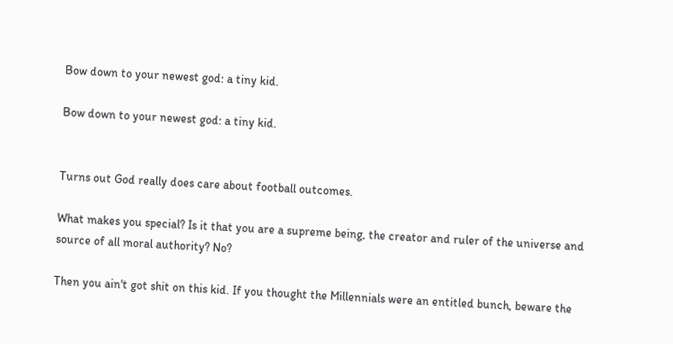Bow down to your newest god: a tiny kid.

Bow down to your newest god: a tiny kid.


Turns out God really does care about football outcomes.

What makes you special? Is it that you are a supreme being, the creator and ruler of the universe and source of all moral authority? No?

Then you ain't got shit on this kid. If you thought the Millennials were an entitled bunch, beware the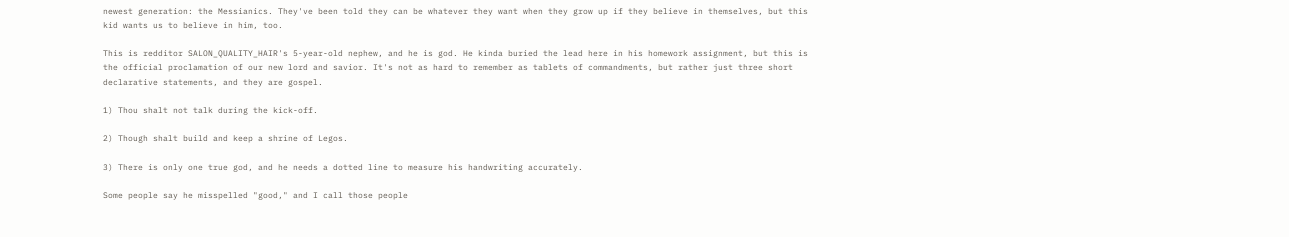newest generation: the Messianics. They've been told they can be whatever they want when they grow up if they believe in themselves, but this kid wants us to believe in him, too.

This is redditor SALON_QUALITY_HAIR's 5-year-old nephew, and he is god. He kinda buried the lead here in his homework assignment, but this is the official proclamation of our new lord and savior. It's not as hard to remember as tablets of commandments, but rather just three short declarative statements, and they are gospel.

1) Thou shalt not talk during the kick-off.

2) Though shalt build and keep a shrine of Legos.

3) There is only one true god, and he needs a dotted line to measure his handwriting accurately.

Some people say he misspelled "good," and I call those people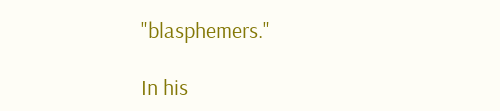"blasphemers."

In his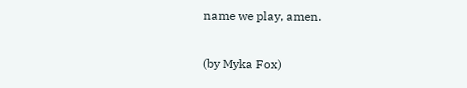name we play, amen.

(by Myka Fox)